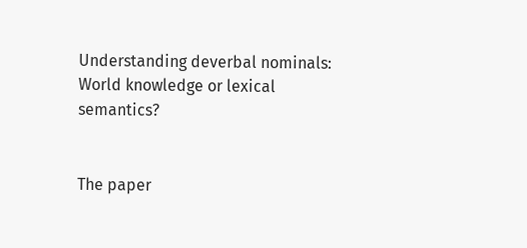Understanding deverbal nominals: World knowledge or lexical semantics?


The paper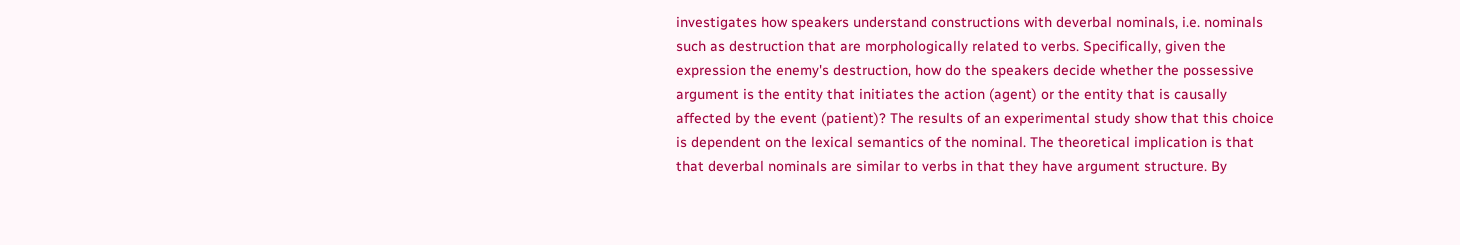investigates how speakers understand constructions with deverbal nominals, i.e. nominals such as destruction that are morphologically related to verbs. Specifically, given the expression the enemy's destruction, how do the speakers decide whether the possessive argument is the entity that initiates the action (agent) or the entity that is causally affected by the event (patient)? The results of an experimental study show that this choice is dependent on the lexical semantics of the nominal. The theoretical implication is that that deverbal nominals are similar to verbs in that they have argument structure. By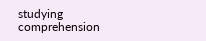studying comprehension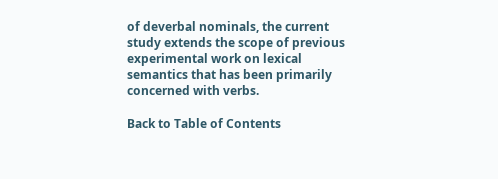of deverbal nominals, the current study extends the scope of previous experimental work on lexical semantics that has been primarily concerned with verbs.

Back to Table of Contents